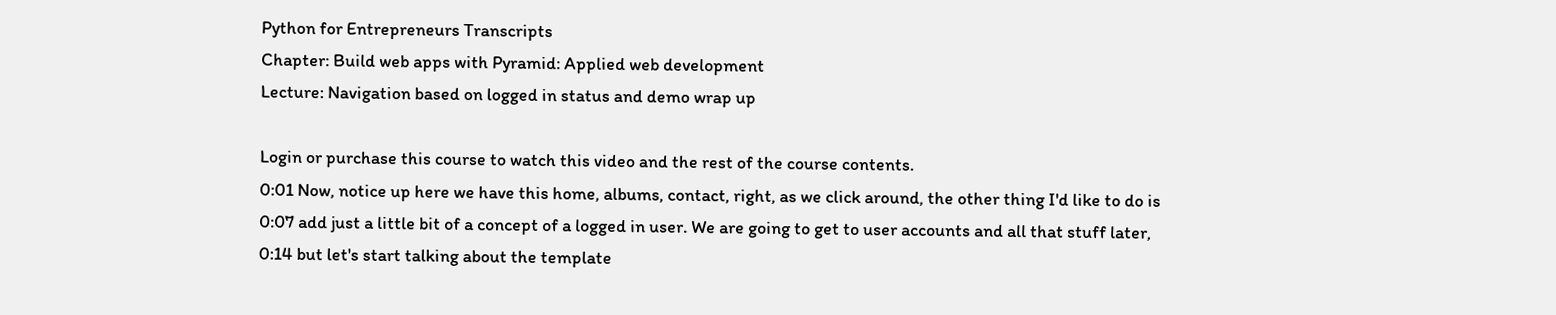Python for Entrepreneurs Transcripts
Chapter: Build web apps with Pyramid: Applied web development
Lecture: Navigation based on logged in status and demo wrap up

Login or purchase this course to watch this video and the rest of the course contents.
0:01 Now, notice up here we have this home, albums, contact, right, as we click around, the other thing I'd like to do is
0:07 add just a little bit of a concept of a logged in user. We are going to get to user accounts and all that stuff later,
0:14 but let's start talking about the template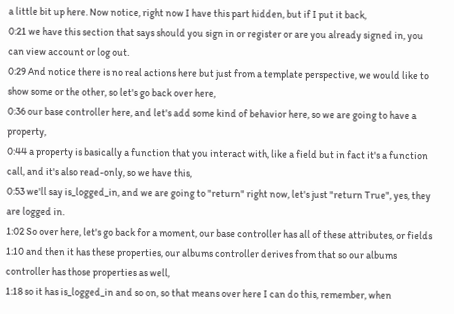a little bit up here. Now notice, right now I have this part hidden, but if I put it back,
0:21 we have this section that says should you sign in or register or are you already signed in, you can view account or log out.
0:29 And notice there is no real actions here but just from a template perspective, we would like to show some or the other, so let's go back over here,
0:36 our base controller here, and let's add some kind of behavior here, so we are going to have a property,
0:44 a property is basically a function that you interact with, like a field but in fact it's a function call, and it's also read-only, so we have this,
0:53 we'll say is_logged_in, and we are going to "return" right now, let's just "return True", yes, they are logged in.
1:02 So over here, let's go back for a moment, our base controller has all of these attributes, or fields
1:10 and then it has these properties, our albums controller derives from that so our albums controller has those properties as well,
1:18 so it has is_logged_in and so on, so that means over here I can do this, remember, when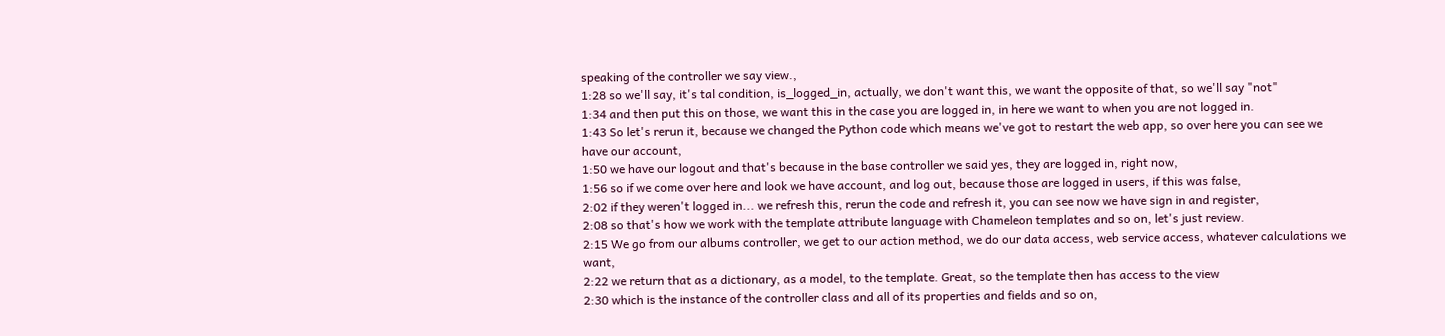speaking of the controller we say view.,
1:28 so we'll say, it's tal condition, is_logged_in, actually, we don't want this, we want the opposite of that, so we'll say "not"
1:34 and then put this on those, we want this in the case you are logged in, in here we want to when you are not logged in.
1:43 So let's rerun it, because we changed the Python code which means we've got to restart the web app, so over here you can see we have our account,
1:50 we have our logout and that's because in the base controller we said yes, they are logged in, right now,
1:56 so if we come over here and look we have account, and log out, because those are logged in users, if this was false,
2:02 if they weren't logged in... we refresh this, rerun the code and refresh it, you can see now we have sign in and register,
2:08 so that's how we work with the template attribute language with Chameleon templates and so on, let's just review.
2:15 We go from our albums controller, we get to our action method, we do our data access, web service access, whatever calculations we want,
2:22 we return that as a dictionary, as a model, to the template. Great, so the template then has access to the view
2:30 which is the instance of the controller class and all of its properties and fields and so on,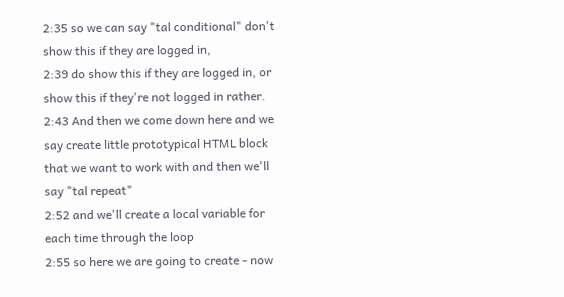2:35 so we can say "tal conditional" don't show this if they are logged in,
2:39 do show this if they are logged in, or show this if they're not logged in rather.
2:43 And then we come down here and we say create little prototypical HTML block that we want to work with and then we'll say "tal repeat"
2:52 and we'll create a local variable for each time through the loop
2:55 so here we are going to create - now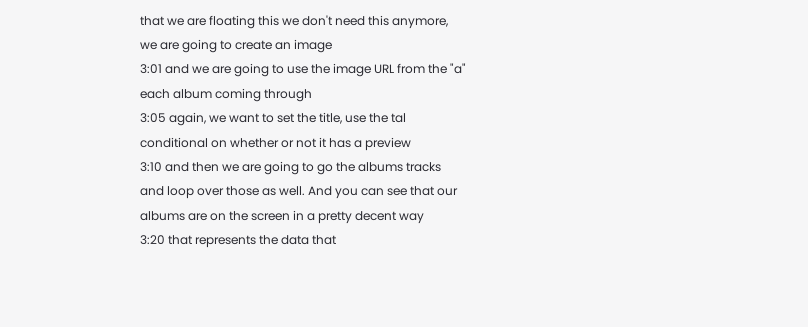that we are floating this we don't need this anymore, we are going to create an image
3:01 and we are going to use the image URL from the "a" each album coming through
3:05 again, we want to set the title, use the tal conditional on whether or not it has a preview
3:10 and then we are going to go the albums tracks and loop over those as well. And you can see that our albums are on the screen in a pretty decent way
3:20 that represents the data that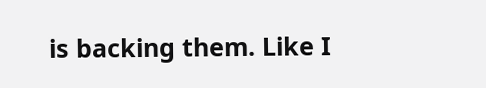is backing them. Like I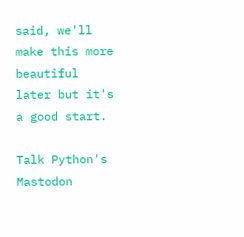said, we'll make this more beautiful later but it's a good start.

Talk Python's Mastodon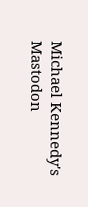Michael Kennedy's Mastodon